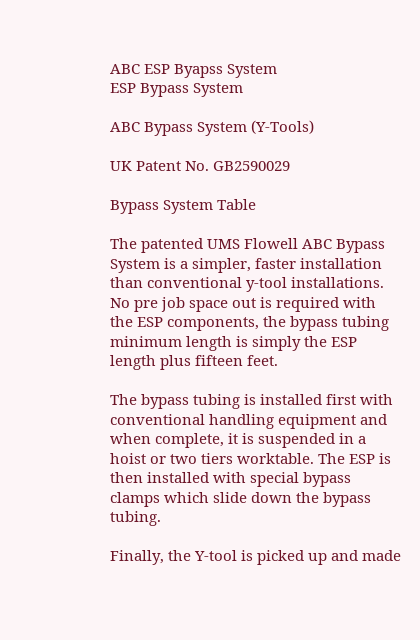ABC ESP Byapss System
ESP Bypass System

ABC Bypass System (Y-Tools)

UK Patent No. GB2590029

Bypass System Table

The patented UMS Flowell ABC Bypass System is a simpler, faster installation than conventional y‐tool installations. No pre job space out is required with the ESP components, the bypass tubing minimum length is simply the ESP length plus fifteen feet.

The bypass tubing is installed first with conventional handling equipment and when complete, it is suspended in a hoist or two tiers worktable. The ESP is then installed with special bypass clamps which slide down the bypass tubing.

Finally, the Y‐tool is picked up and made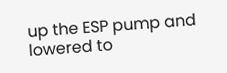up the ESP pump and lowered to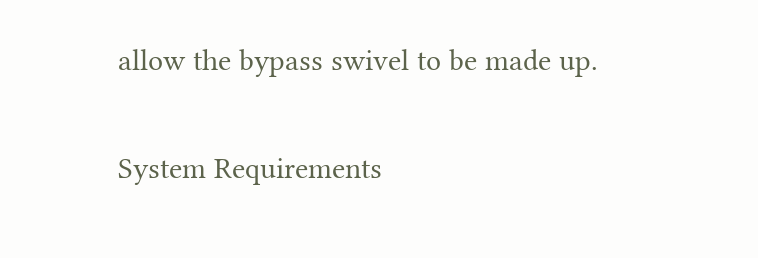allow the bypass swivel to be made up.

System Requirements